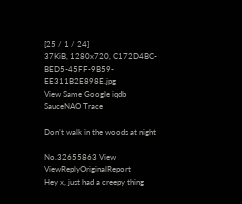[25 / 1 / 24]
37KiB, 1280x720, C172D4BC-BED5-45FF-9B59-EE311B2E898E.jpg
View Same Google iqdb SauceNAO Trace

Don’t walk in the woods at night

No.32655863 View ViewReplyOriginalReport
Hey x, just had a creepy thing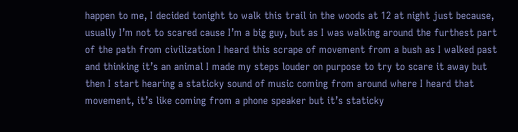happen to me, I decided tonight to walk this trail in the woods at 12 at night just because, usually I’m not to scared cause I’m a big guy, but as I was walking around the furthest part of the path from civilization I heard this scrape of movement from a bush as I walked past and thinking it’s an animal I made my steps louder on purpose to try to scare it away but then I start hearing a staticky sound of music coming from around where I heard that movement, it’s like coming from a phone speaker but it’s staticky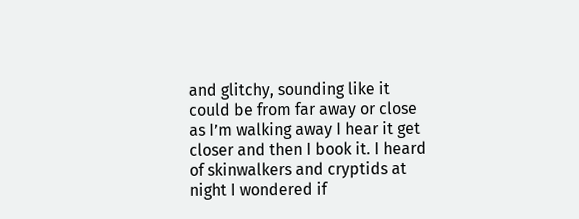and glitchy, sounding like it could be from far away or close as I’m walking away I hear it get closer and then I book it. I heard of skinwalkers and cryptids at night I wondered if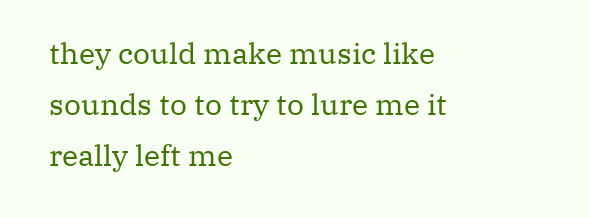they could make music like sounds to to try to lure me it really left me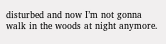disturbed and now I’m not gonna walk in the woods at night anymore.